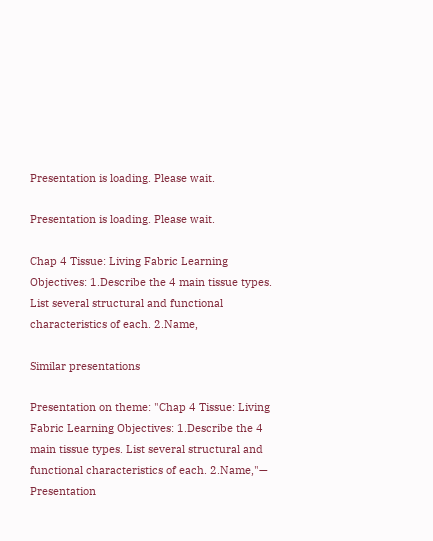Presentation is loading. Please wait.

Presentation is loading. Please wait.

Chap 4 Tissue: Living Fabric Learning Objectives: 1.Describe the 4 main tissue types. List several structural and functional characteristics of each. 2.Name,

Similar presentations

Presentation on theme: "Chap 4 Tissue: Living Fabric Learning Objectives: 1.Describe the 4 main tissue types. List several structural and functional characteristics of each. 2.Name,"— Presentation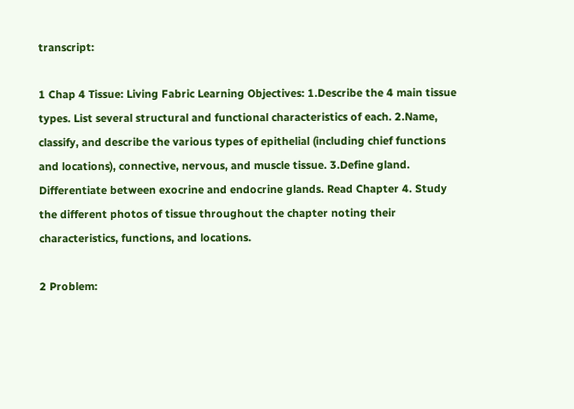transcript:

1 Chap 4 Tissue: Living Fabric Learning Objectives: 1.Describe the 4 main tissue types. List several structural and functional characteristics of each. 2.Name, classify, and describe the various types of epithelial (including chief functions and locations), connective, nervous, and muscle tissue. 3.Define gland. Differentiate between exocrine and endocrine glands. Read Chapter 4. Study the different photos of tissue throughout the chapter noting their characteristics, functions, and locations.

2 Problem: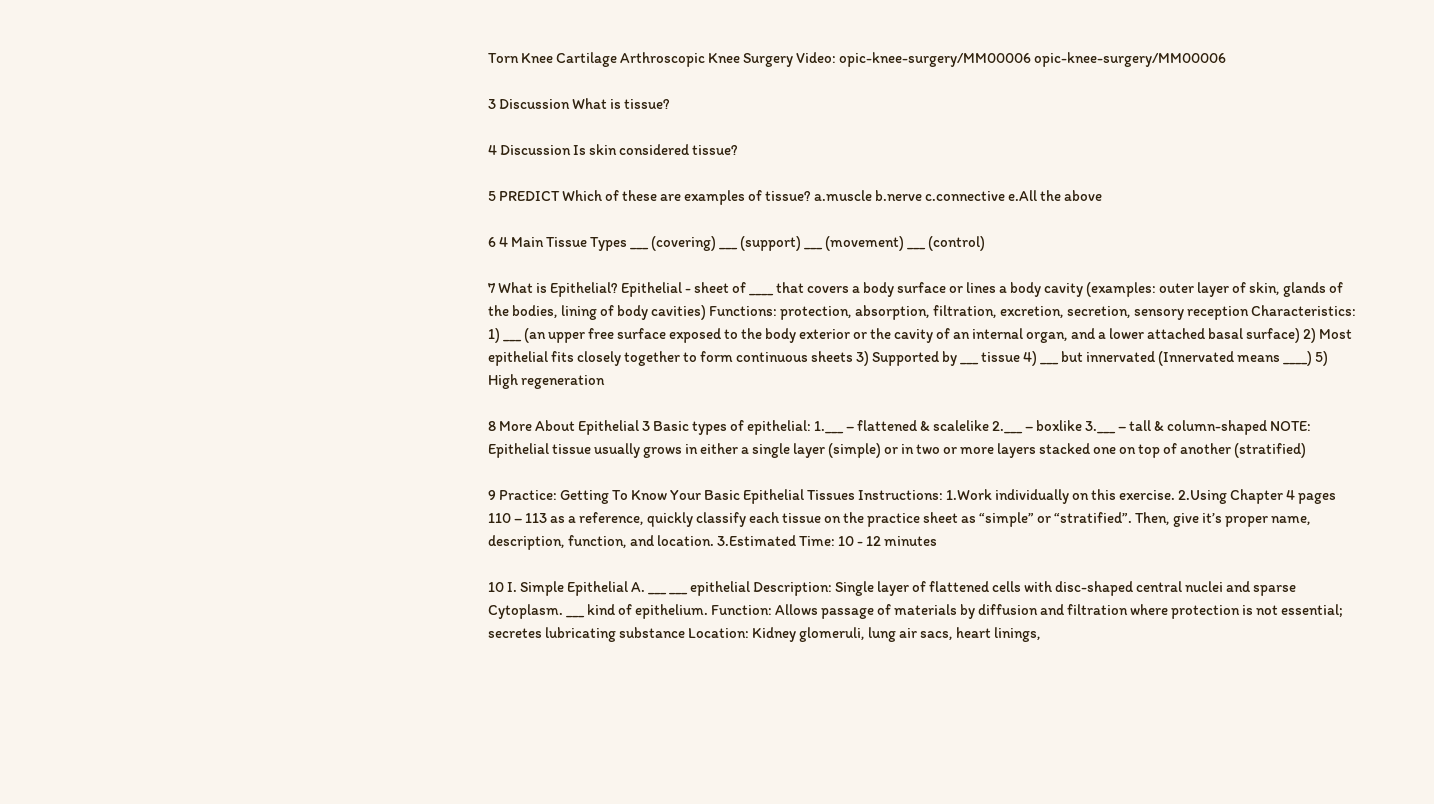Torn Knee Cartilage Arthroscopic Knee Surgery Video: opic-knee-surgery/MM00006 opic-knee-surgery/MM00006

3 Discussion What is tissue?

4 Discussion Is skin considered tissue?

5 PREDICT Which of these are examples of tissue? a.muscle b.nerve c.connective e.All the above

6 4 Main Tissue Types ___ (covering) ___ (support) ___ (movement) ___ (control)

7 What is Epithelial? Epithelial - sheet of ____ that covers a body surface or lines a body cavity (examples: outer layer of skin, glands of the bodies, lining of body cavities) Functions: protection, absorption, filtration, excretion, secretion, sensory reception Characteristics: 1) ___ (an upper free surface exposed to the body exterior or the cavity of an internal organ, and a lower attached basal surface) 2) Most epithelial fits closely together to form continuous sheets 3) Supported by ___ tissue 4) ___ but innervated (Innervated means ____) 5) High regeneration

8 More About Epithelial 3 Basic types of epithelial: 1.___ – flattened & scalelike 2.___ – boxlike 3.___ – tall & column-shaped NOTE: Epithelial tissue usually grows in either a single layer (simple) or in two or more layers stacked one on top of another (stratified)

9 Practice: Getting To Know Your Basic Epithelial Tissues Instructions: 1.Work individually on this exercise. 2.Using Chapter 4 pages 110 – 113 as a reference, quickly classify each tissue on the practice sheet as “simple” or “stratified”. Then, give it’s proper name, description, function, and location. 3.Estimated Time: 10 - 12 minutes

10 I. Simple Epithelial A. ___ ___ epithelial Description: Single layer of flattened cells with disc-shaped central nuclei and sparse Cytoplasm. ___ kind of epithelium. Function: Allows passage of materials by diffusion and filtration where protection is not essential; secretes lubricating substance Location: Kidney glomeruli, lung air sacs, heart linings,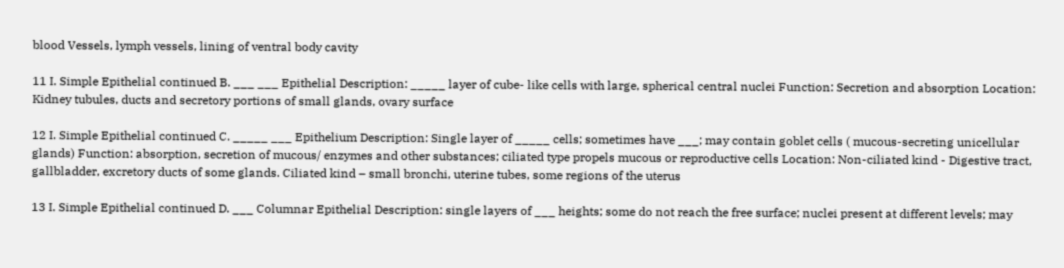blood Vessels, lymph vessels, lining of ventral body cavity

11 I. Simple Epithelial continued B. ___ ___ Epithelial Description: _____ layer of cube- like cells with large, spherical central nuclei Function: Secretion and absorption Location: Kidney tubules, ducts and secretory portions of small glands, ovary surface

12 I. Simple Epithelial continued C. _____ ___ Epithelium Description: Single layer of _____ cells; sometimes have ___; may contain goblet cells ( mucous-secreting unicellular glands) Function: absorption, secretion of mucous/ enzymes and other substances; ciliated type propels mucous or reproductive cells Location: Non-ciliated kind - Digestive tract, gallbladder, excretory ducts of some glands. Ciliated kind – small bronchi, uterine tubes, some regions of the uterus

13 I. Simple Epithelial continued D. ___ Columnar Epithelial Description: single layers of ___ heights; some do not reach the free surface; nuclei present at different levels; may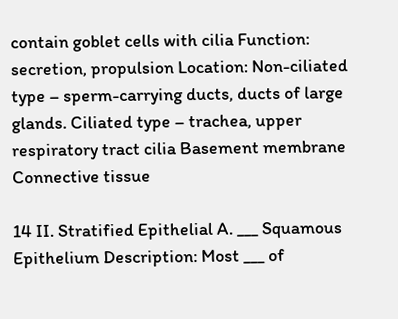contain goblet cells with cilia Function: secretion, propulsion Location: Non-ciliated type – sperm-carrying ducts, ducts of large glands. Ciliated type – trachea, upper respiratory tract cilia Basement membrane Connective tissue

14 II. Stratified Epithelial A. ___ Squamous Epithelium Description: Most ___ of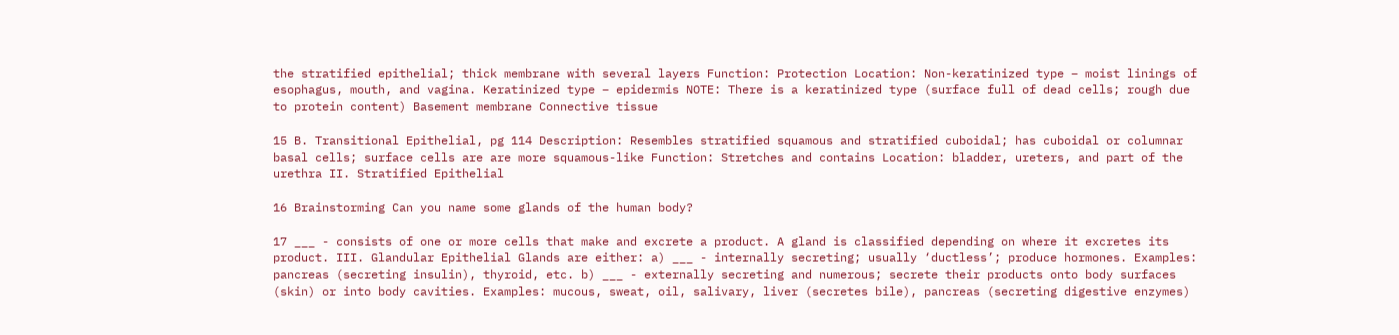the stratified epithelial; thick membrane with several layers Function: Protection Location: Non-keratinized type – moist linings of esophagus, mouth, and vagina. Keratinized type – epidermis NOTE: There is a keratinized type (surface full of dead cells; rough due to protein content) Basement membrane Connective tissue

15 B. Transitional Epithelial, pg 114 Description: Resembles stratified squamous and stratified cuboidal; has cuboidal or columnar basal cells; surface cells are are more squamous-like Function: Stretches and contains Location: bladder, ureters, and part of the urethra II. Stratified Epithelial

16 Brainstorming Can you name some glands of the human body?

17 ___ - consists of one or more cells that make and excrete a product. A gland is classified depending on where it excretes its product. III. Glandular Epithelial Glands are either: a) ___ - internally secreting; usually ‘ductless’; produce hormones. Examples: pancreas (secreting insulin), thyroid, etc. b) ___ - externally secreting and numerous; secrete their products onto body surfaces (skin) or into body cavities. Examples: mucous, sweat, oil, salivary, liver (secretes bile), pancreas (secreting digestive enzymes)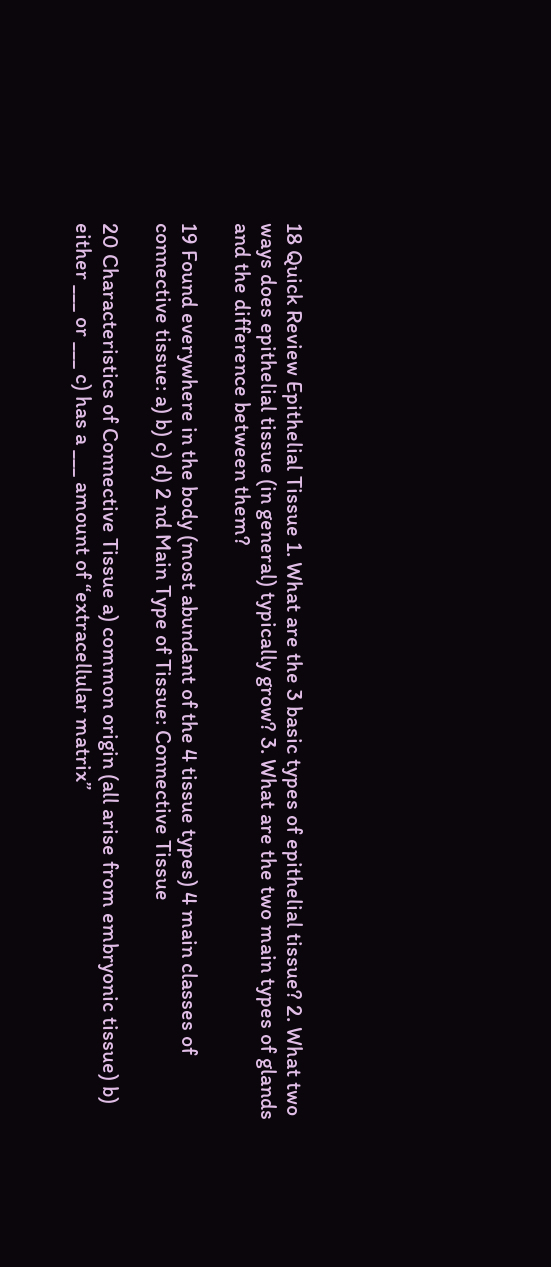18 Quick Review Epithelial Tissue 1. What are the 3 basic types of epithelial tissue? 2. What two ways does epithelial tissue (in general) typically grow? 3. What are the two main types of glands and the difference between them?

19 Found everywhere in the body (most abundant of the 4 tissue types) 4 main classes of connective tissue: a) b) c) d) 2 nd Main Type of Tissue: Connective Tissue

20 Characteristics of Connective Tissue a) common origin (all arise from embryonic tissue) b) either ___ or ___ c) has a ___ amount of “extracellular matrix”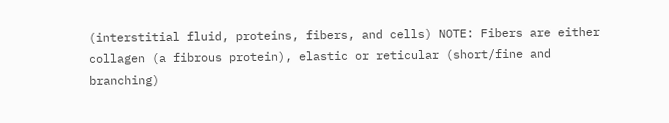(interstitial fluid, proteins, fibers, and cells) NOTE: Fibers are either collagen (a fibrous protein), elastic or reticular (short/fine and branching)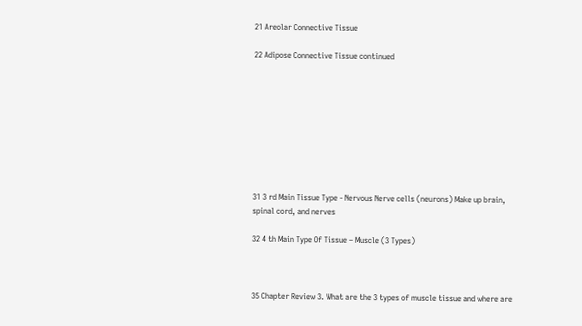21 Areolar Connective Tissue

22 Adipose Connective Tissue continued









31 3 rd Main Tissue Type - Nervous Nerve cells (neurons) Make up brain, spinal cord, and nerves

32 4 th Main Type Of Tissue – Muscle (3 Types)



35 Chapter Review 3. What are the 3 types of muscle tissue and where are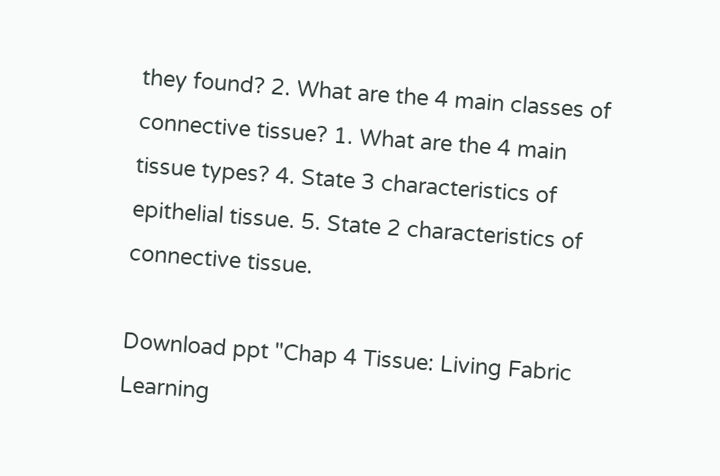they found? 2. What are the 4 main classes of connective tissue? 1. What are the 4 main tissue types? 4. State 3 characteristics of epithelial tissue. 5. State 2 characteristics of connective tissue.

Download ppt "Chap 4 Tissue: Living Fabric Learning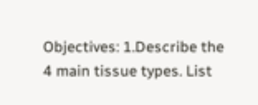Objectives: 1.Describe the 4 main tissue types. List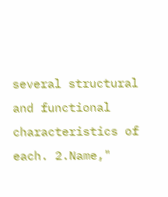several structural and functional characteristics of each. 2.Name,"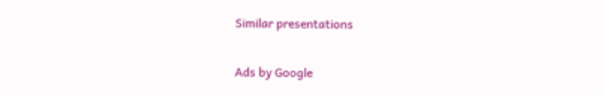Similar presentations

Ads by Google